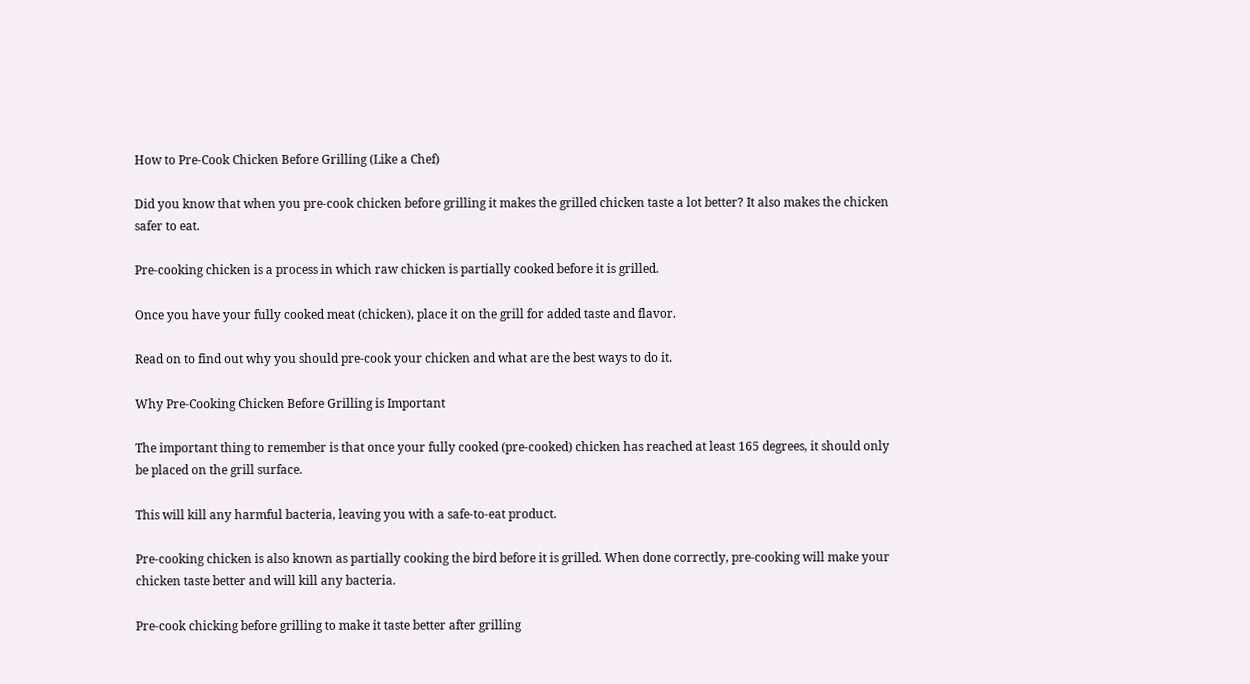How to Pre-Cook Chicken Before Grilling (Like a Chef)

Did you know that when you pre-cook chicken before grilling it makes the grilled chicken taste a lot better? It also makes the chicken safer to eat.

Pre-cooking chicken is a process in which raw chicken is partially cooked before it is grilled.

Once you have your fully cooked meat (chicken), place it on the grill for added taste and flavor.

Read on to find out why you should pre-cook your chicken and what are the best ways to do it.

Why Pre-Cooking Chicken Before Grilling is Important

The important thing to remember is that once your fully cooked (pre-cooked) chicken has reached at least 165 degrees, it should only be placed on the grill surface.

This will kill any harmful bacteria, leaving you with a safe-to-eat product.

Pre-cooking chicken is also known as partially cooking the bird before it is grilled. When done correctly, pre-cooking will make your chicken taste better and will kill any bacteria.

Pre-cook chicking before grilling to make it taste better after grilling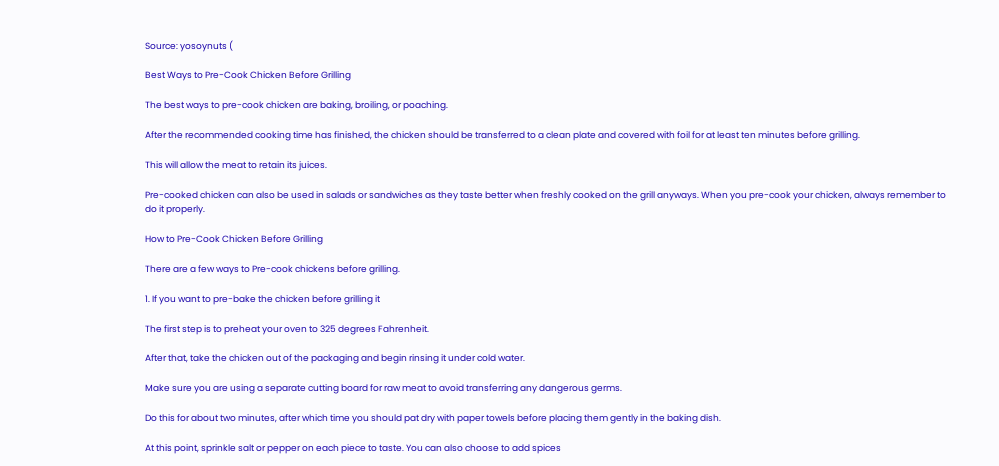Source: yosoynuts (

Best Ways to Pre-Cook Chicken Before Grilling

The best ways to pre-cook chicken are baking, broiling, or poaching.

After the recommended cooking time has finished, the chicken should be transferred to a clean plate and covered with foil for at least ten minutes before grilling.

This will allow the meat to retain its juices.

Pre-cooked chicken can also be used in salads or sandwiches as they taste better when freshly cooked on the grill anyways. When you pre-cook your chicken, always remember to do it properly.

How to Pre-Cook Chicken Before Grilling

There are a few ways to Pre-cook chickens before grilling.

1. If you want to pre-bake the chicken before grilling it

The first step is to preheat your oven to 325 degrees Fahrenheit.

After that, take the chicken out of the packaging and begin rinsing it under cold water.

Make sure you are using a separate cutting board for raw meat to avoid transferring any dangerous germs.

Do this for about two minutes, after which time you should pat dry with paper towels before placing them gently in the baking dish.

At this point, sprinkle salt or pepper on each piece to taste. You can also choose to add spices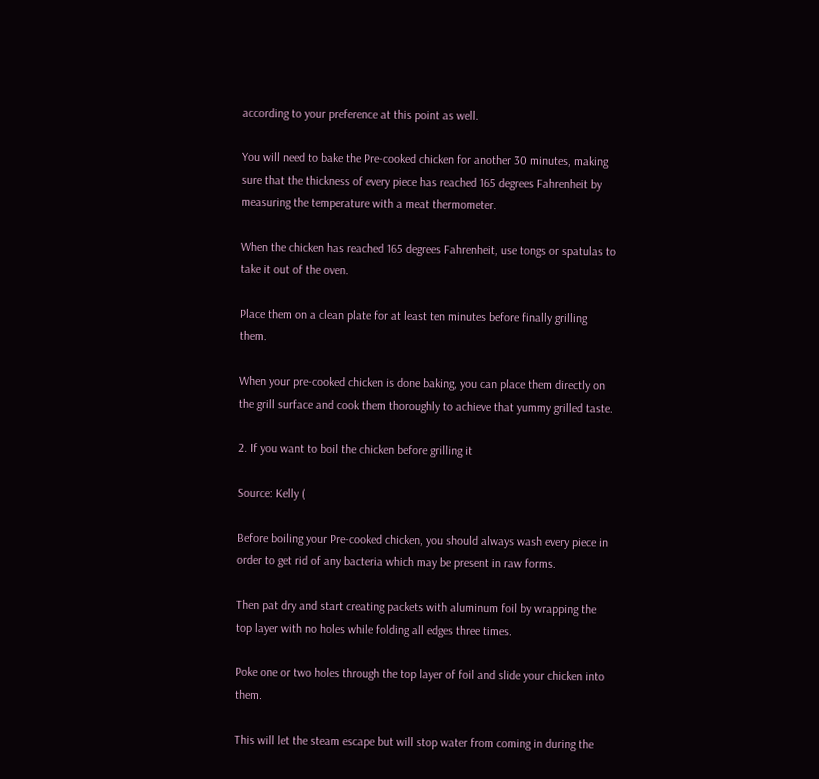according to your preference at this point as well.

You will need to bake the Pre-cooked chicken for another 30 minutes, making sure that the thickness of every piece has reached 165 degrees Fahrenheit by measuring the temperature with a meat thermometer.

When the chicken has reached 165 degrees Fahrenheit, use tongs or spatulas to take it out of the oven.

Place them on a clean plate for at least ten minutes before finally grilling them.

When your pre-cooked chicken is done baking, you can place them directly on the grill surface and cook them thoroughly to achieve that yummy grilled taste.

2. If you want to boil the chicken before grilling it

Source: Kelly (

Before boiling your Pre-cooked chicken, you should always wash every piece in order to get rid of any bacteria which may be present in raw forms.

Then pat dry and start creating packets with aluminum foil by wrapping the top layer with no holes while folding all edges three times.

Poke one or two holes through the top layer of foil and slide your chicken into them.

This will let the steam escape but will stop water from coming in during the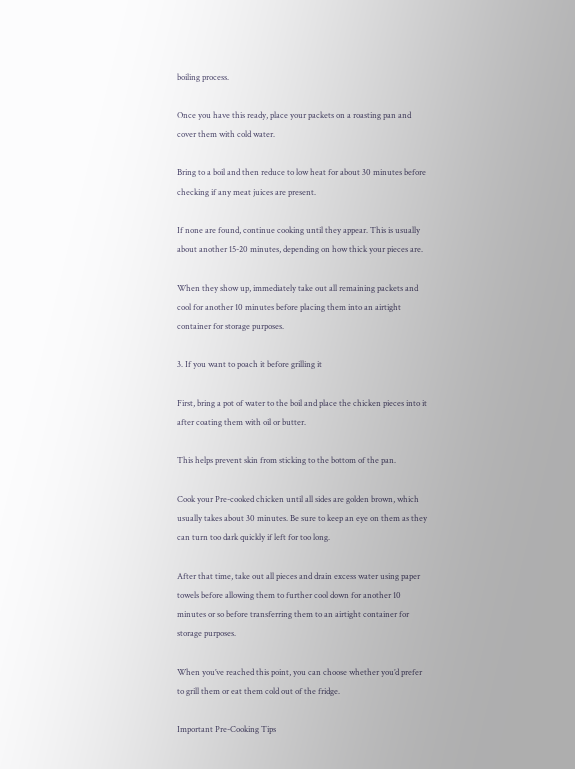boiling process.

Once you have this ready, place your packets on a roasting pan and cover them with cold water.

Bring to a boil and then reduce to low heat for about 30 minutes before checking if any meat juices are present.

If none are found, continue cooking until they appear. This is usually about another 15-20 minutes, depending on how thick your pieces are.

When they show up, immediately take out all remaining packets and cool for another 10 minutes before placing them into an airtight container for storage purposes.

3. If you want to poach it before grilling it

First, bring a pot of water to the boil and place the chicken pieces into it after coating them with oil or butter.

This helps prevent skin from sticking to the bottom of the pan.

Cook your Pre-cooked chicken until all sides are golden brown, which usually takes about 30 minutes. Be sure to keep an eye on them as they can turn too dark quickly if left for too long.

After that time, take out all pieces and drain excess water using paper towels before allowing them to further cool down for another 10 minutes or so before transferring them to an airtight container for storage purposes.

When you’ve reached this point, you can choose whether you’d prefer to grill them or eat them cold out of the fridge.

Important Pre-Cooking Tips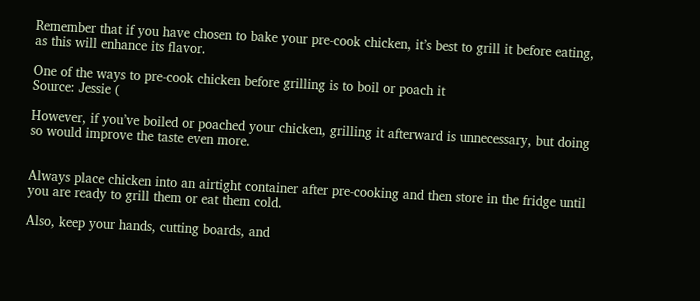Remember that if you have chosen to bake your pre-cook chicken, it’s best to grill it before eating, as this will enhance its flavor.

One of the ways to pre-cook chicken before grilling is to boil or poach it
Source: Jessie (

However, if you’ve boiled or poached your chicken, grilling it afterward is unnecessary, but doing so would improve the taste even more.


Always place chicken into an airtight container after pre-cooking and then store in the fridge until you are ready to grill them or eat them cold.

Also, keep your hands, cutting boards, and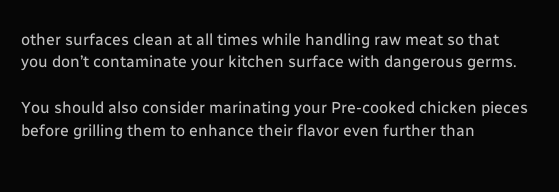other surfaces clean at all times while handling raw meat so that you don’t contaminate your kitchen surface with dangerous germs.

You should also consider marinating your Pre-cooked chicken pieces before grilling them to enhance their flavor even further than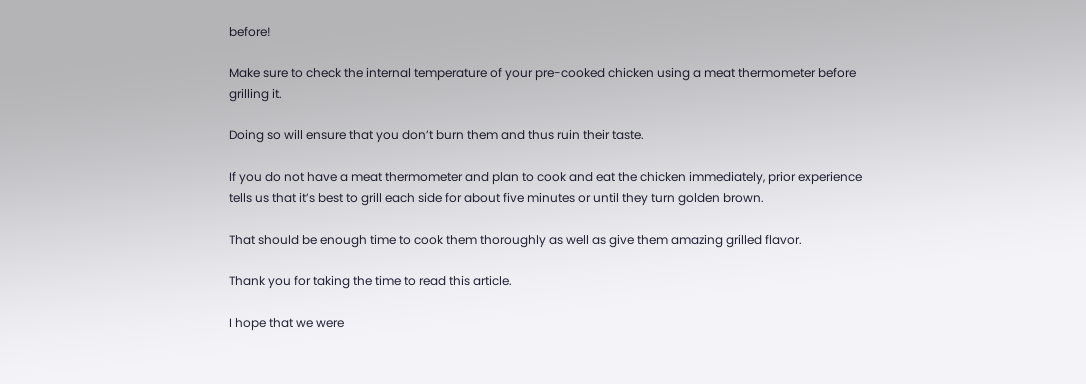before!

Make sure to check the internal temperature of your pre-cooked chicken using a meat thermometer before grilling it.

Doing so will ensure that you don’t burn them and thus ruin their taste.

If you do not have a meat thermometer and plan to cook and eat the chicken immediately, prior experience tells us that it’s best to grill each side for about five minutes or until they turn golden brown.

That should be enough time to cook them thoroughly as well as give them amazing grilled flavor.

Thank you for taking the time to read this article.

I hope that we were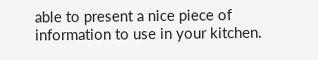able to present a nice piece of information to use in your kitchen.